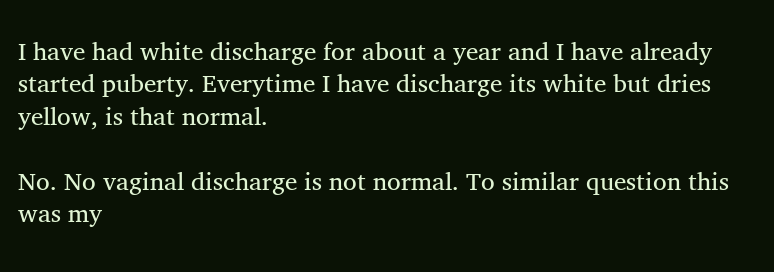I have had white discharge for about a year and I have already started puberty. Everytime I have discharge its white but dries yellow, is that normal.

No. No vaginal discharge is not normal. To similar question this was my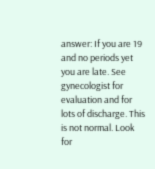answer: If you are 19 and no periods yet you are late. See gynecologist for evaluation and for lots of discharge. This is not normal. Look for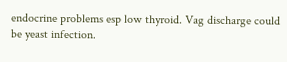endocrine problems esp low thyroid. Vag discharge could be yeast infection.